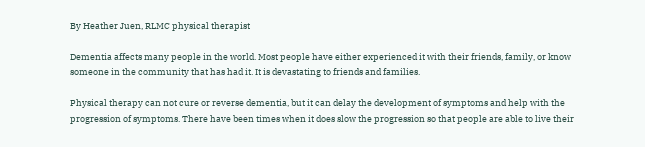By Heather Juen, RLMC physical therapist

Dementia affects many people in the world. Most people have either experienced it with their friends, family, or know someone in the community that has had it. It is devastating to friends and families.

Physical therapy can not cure or reverse dementia, but it can delay the development of symptoms and help with the progression of symptoms. There have been times when it does slow the progression so that people are able to live their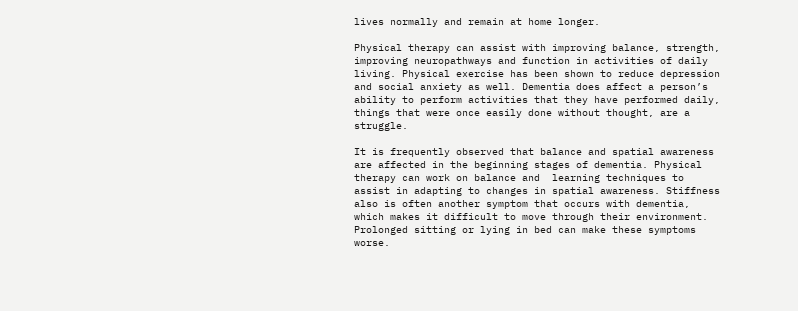lives normally and remain at home longer.

Physical therapy can assist with improving balance, strength, improving neuropathways and function in activities of daily living. Physical exercise has been shown to reduce depression and social anxiety as well. Dementia does affect a person’s ability to perform activities that they have performed daily, things that were once easily done without thought, are a struggle.

It is frequently observed that balance and spatial awareness are affected in the beginning stages of dementia. Physical therapy can work on balance and  learning techniques to assist in adapting to changes in spatial awareness. Stiffness also is often another symptom that occurs with dementia, which makes it difficult to move through their environment. Prolonged sitting or lying in bed can make these symptoms worse.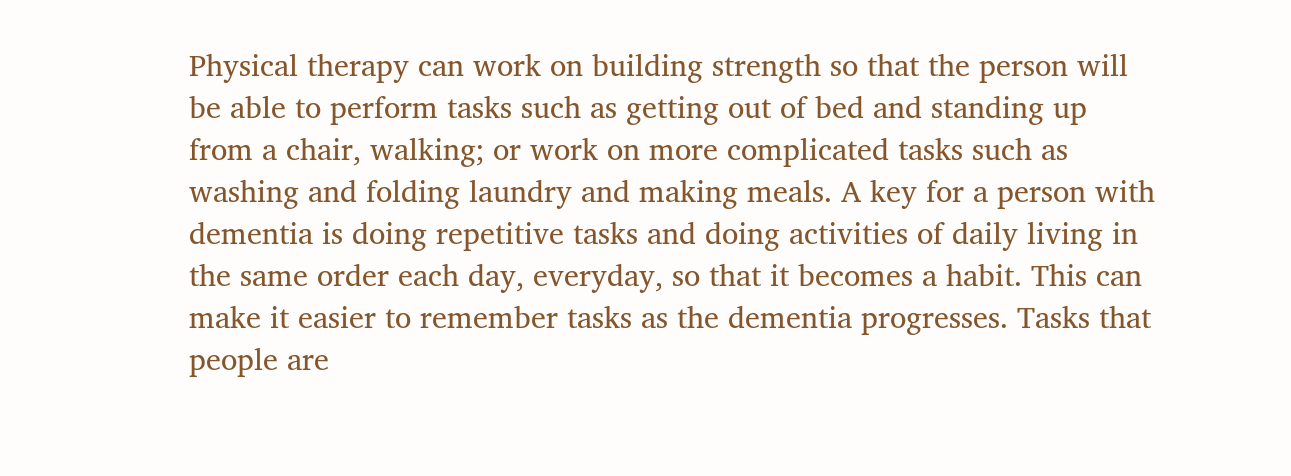Physical therapy can work on building strength so that the person will be able to perform tasks such as getting out of bed and standing up from a chair, walking; or work on more complicated tasks such as washing and folding laundry and making meals. A key for a person with dementia is doing repetitive tasks and doing activities of daily living in the same order each day, everyday, so that it becomes a habit. This can make it easier to remember tasks as the dementia progresses. Tasks that people are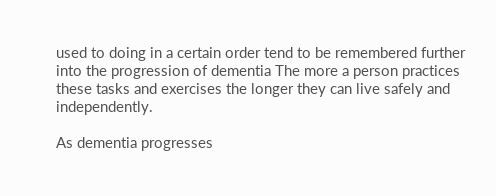used to doing in a certain order tend to be remembered further into the progression of dementia The more a person practices these tasks and exercises the longer they can live safely and independently.

As dementia progresses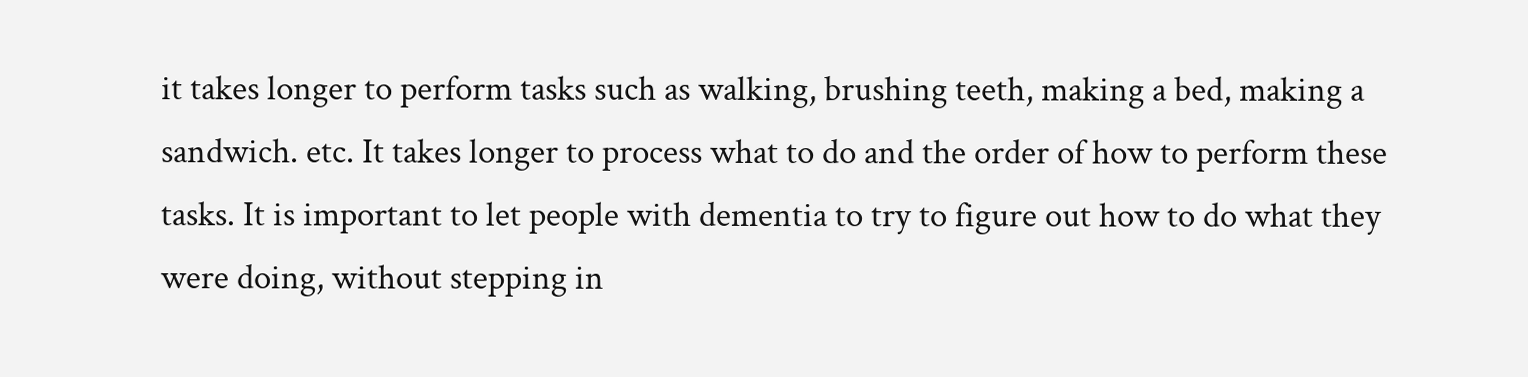it takes longer to perform tasks such as walking, brushing teeth, making a bed, making a sandwich. etc. It takes longer to process what to do and the order of how to perform these tasks. It is important to let people with dementia to try to figure out how to do what they were doing, without stepping in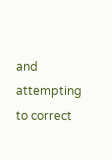and attempting to correct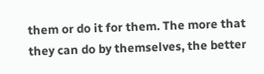them or do it for them. The more that they can do by themselves, the better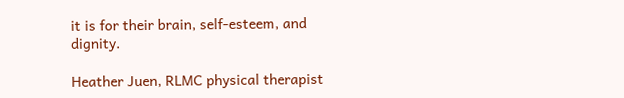it is for their brain, self-esteem, and dignity.

Heather Juen, RLMC physical therapist